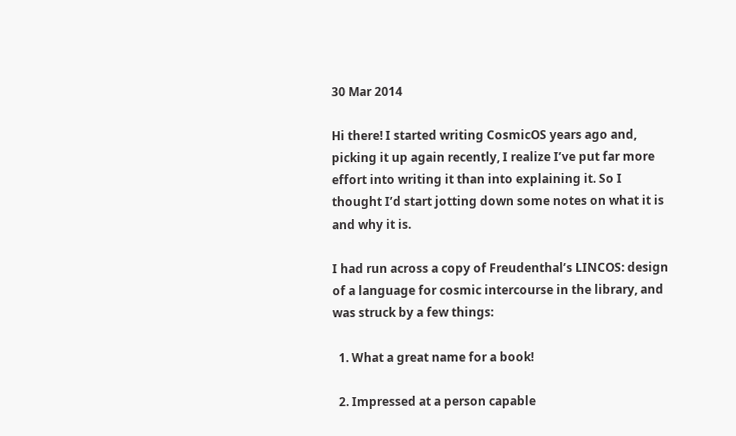30 Mar 2014

Hi there! I started writing CosmicOS years ago and, picking it up again recently, I realize I’ve put far more effort into writing it than into explaining it. So I thought I’d start jotting down some notes on what it is and why it is.

I had run across a copy of Freudenthal’s LINCOS: design of a language for cosmic intercourse in the library, and was struck by a few things:

  1. What a great name for a book!

  2. Impressed at a person capable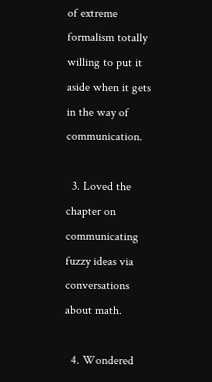of extreme formalism totally willing to put it aside when it gets in the way of communication.

  3. Loved the chapter on communicating fuzzy ideas via conversations about math.

  4. Wondered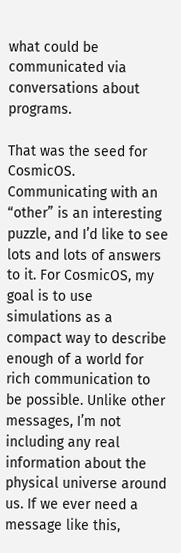what could be communicated via conversations about programs.

That was the seed for CosmicOS. Communicating with an “other” is an interesting puzzle, and I’d like to see lots and lots of answers to it. For CosmicOS, my goal is to use simulations as a compact way to describe enough of a world for rich communication to be possible. Unlike other messages, I’m not including any real information about the physical universe around us. If we ever need a message like this,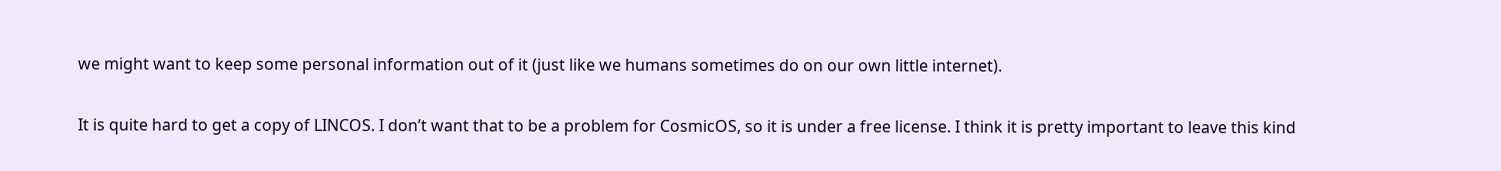we might want to keep some personal information out of it (just like we humans sometimes do on our own little internet).

It is quite hard to get a copy of LINCOS. I don’t want that to be a problem for CosmicOS, so it is under a free license. I think it is pretty important to leave this kind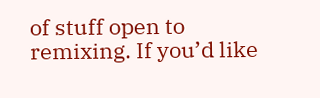of stuff open to remixing. If you’d like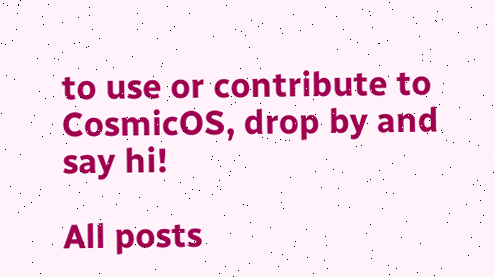to use or contribute to CosmicOS, drop by and say hi!

All posts